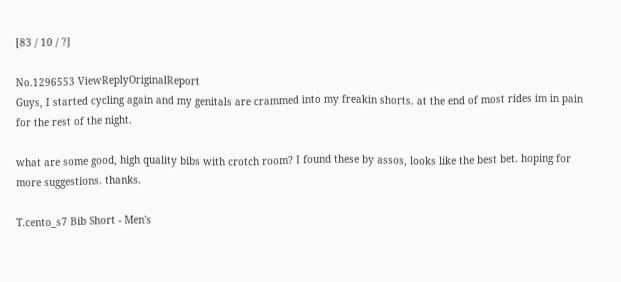[83 / 10 / ?]

No.1296553 ViewReplyOriginalReport
Guys, I started cycling again and my genitals are crammed into my freakin shorts. at the end of most rides im in pain for the rest of the night.

what are some good, high quality bibs with crotch room? I found these by assos, looks like the best bet. hoping for more suggestions. thanks.

T.cento_s7 Bib Short - Men's